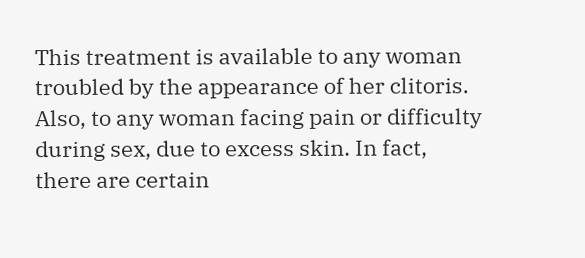This treatment is available to any woman troubled by the appearance of her clitoris. Also, to any woman facing pain or difficulty during sex, due to excess skin. In fact, there are certain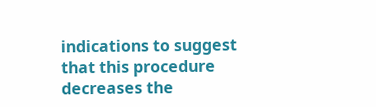indications to suggest that this procedure decreases the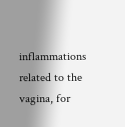inflammations related to the vagina, for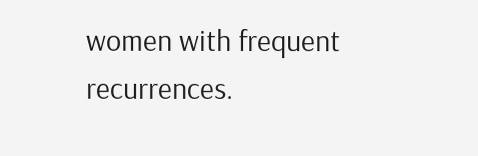women with frequent recurrences.